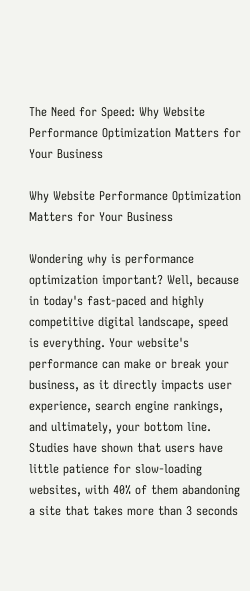The Need for Speed: Why Website Performance Optimization Matters for Your Business

Why Website Performance Optimization Matters for Your Business

Wondering why is performance optimization important? Well, because in today's fast-paced and highly competitive digital landscape, speed is everything. Your website's performance can make or break your business, as it directly impacts user experience, search engine rankings, and ultimately, your bottom line. Studies have shown that users have little patience for slow-loading websites, with 40% of them abandoning a site that takes more than 3 seconds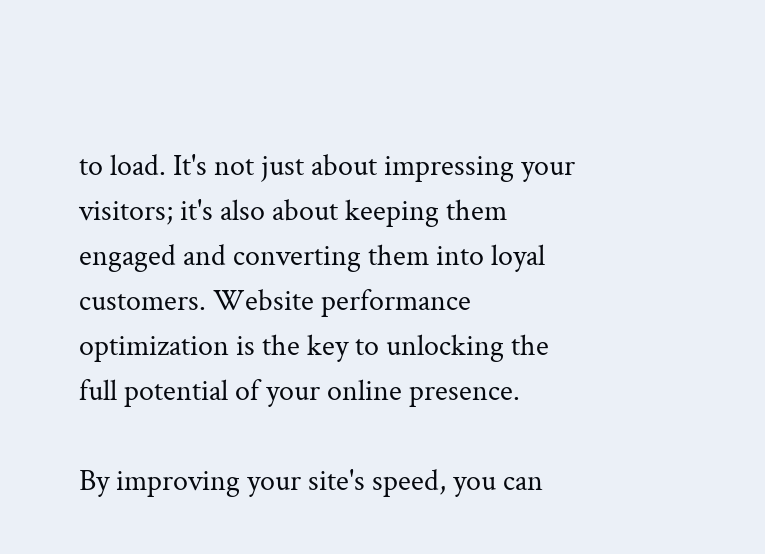to load. It's not just about impressing your visitors; it's also about keeping them engaged and converting them into loyal customers. Website performance optimization is the key to unlocking the full potential of your online presence.

By improving your site's speed, you can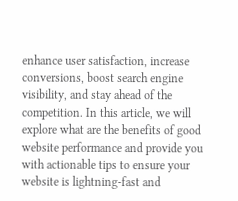enhance user satisfaction, increase conversions, boost search engine visibility, and stay ahead of the competition. In this article, we will explore what are the benefits of good website performance and provide you with actionable tips to ensure your website is lightning-fast and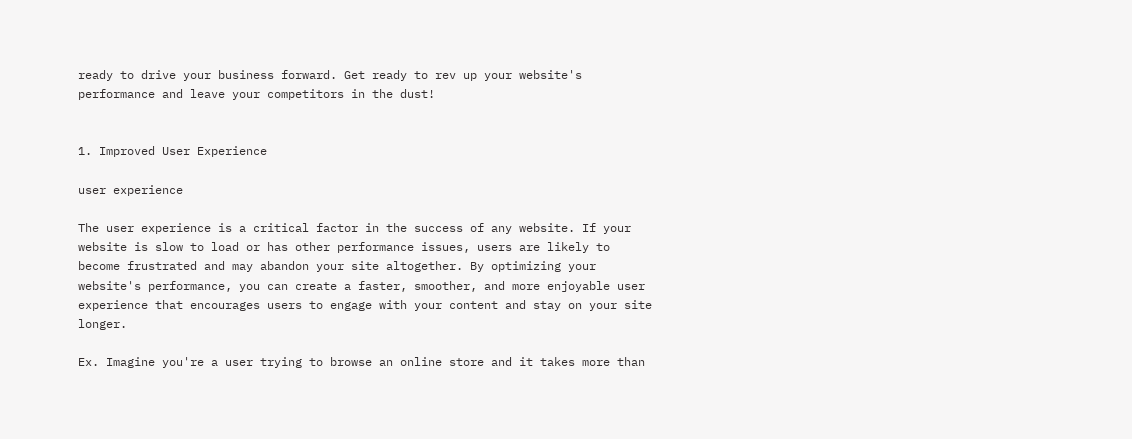ready to drive your business forward. Get ready to rev up your website's performance and leave your competitors in the dust!


1. Improved User Experience

user experience

The user experience is a critical factor in the success of any website. If your website is slow to load or has other performance issues, users are likely to become frustrated and may abandon your site altogether. By optimizing your website's performance, you can create a faster, smoother, and more enjoyable user experience that encourages users to engage with your content and stay on your site longer.

Ex. Imagine you're a user trying to browse an online store and it takes more than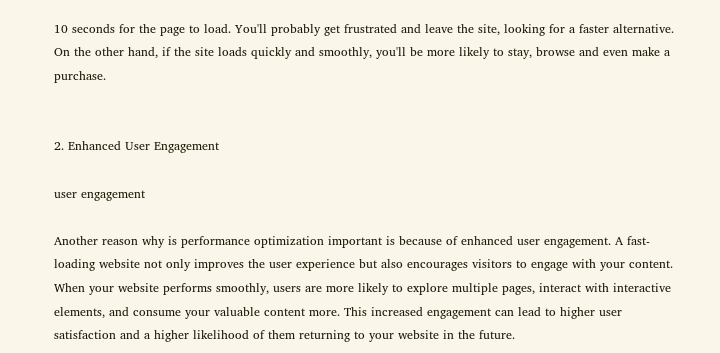10 seconds for the page to load. You'll probably get frustrated and leave the site, looking for a faster alternative. On the other hand, if the site loads quickly and smoothly, you'll be more likely to stay, browse and even make a purchase.


2. Enhanced User Engagement

user engagement

Another reason why is performance optimization important is because of enhanced user engagement. A fast-loading website not only improves the user experience but also encourages visitors to engage with your content. When your website performs smoothly, users are more likely to explore multiple pages, interact with interactive elements, and consume your valuable content more. This increased engagement can lead to higher user satisfaction and a higher likelihood of them returning to your website in the future.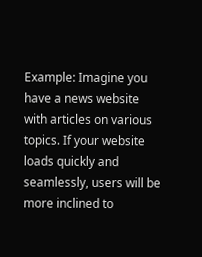Example: Imagine you have a news website with articles on various topics. If your website loads quickly and seamlessly, users will be more inclined to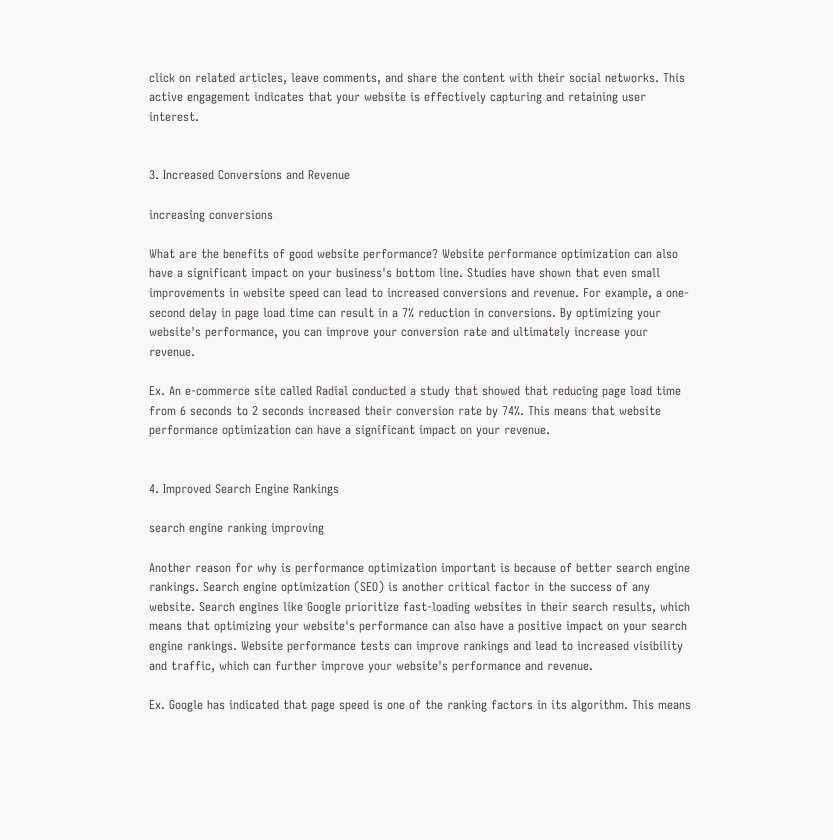click on related articles, leave comments, and share the content with their social networks. This active engagement indicates that your website is effectively capturing and retaining user interest.


3. Increased Conversions and Revenue

increasing conversions

What are the benefits of good website performance? Website performance optimization can also have a significant impact on your business's bottom line. Studies have shown that even small improvements in website speed can lead to increased conversions and revenue. For example, a one-second delay in page load time can result in a 7% reduction in conversions. By optimizing your website's performance, you can improve your conversion rate and ultimately increase your revenue.

Ex. An e-commerce site called Radial conducted a study that showed that reducing page load time from 6 seconds to 2 seconds increased their conversion rate by 74%. This means that website performance optimization can have a significant impact on your revenue.


4. Improved Search Engine Rankings

search engine ranking improving

Another reason for why is performance optimization important is because of better search engine rankings. Search engine optimization (SEO) is another critical factor in the success of any website. Search engines like Google prioritize fast-loading websites in their search results, which means that optimizing your website's performance can also have a positive impact on your search engine rankings. Website performance tests can improve rankings and lead to increased visibility and traffic, which can further improve your website's performance and revenue.

Ex. Google has indicated that page speed is one of the ranking factors in its algorithm. This means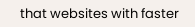that websites with faster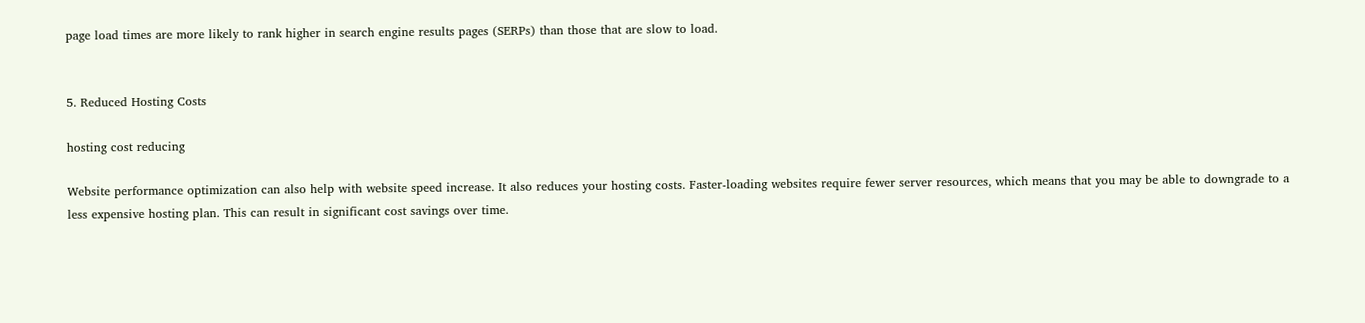page load times are more likely to rank higher in search engine results pages (SERPs) than those that are slow to load.


5. Reduced Hosting Costs

hosting cost reducing

Website performance optimization can also help with website speed increase. It also reduces your hosting costs. Faster-loading websites require fewer server resources, which means that you may be able to downgrade to a less expensive hosting plan. This can result in significant cost savings over time.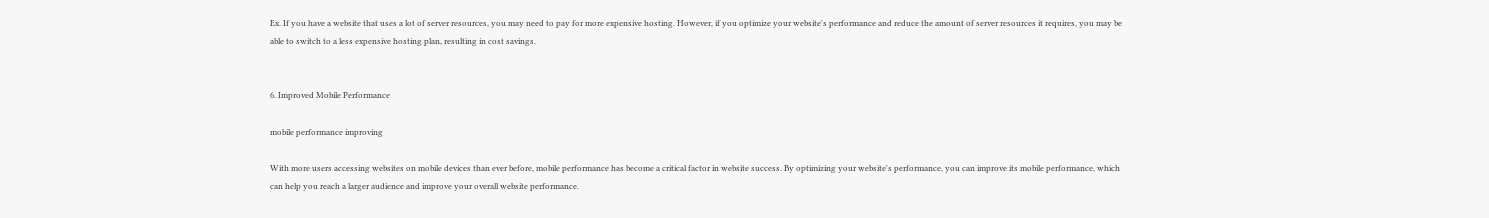Ex. If you have a website that uses a lot of server resources, you may need to pay for more expensive hosting. However, if you optimize your website's performance and reduce the amount of server resources it requires, you may be able to switch to a less expensive hosting plan, resulting in cost savings.


6. Improved Mobile Performance

mobile performance improving

With more users accessing websites on mobile devices than ever before, mobile performance has become a critical factor in website success. By optimizing your website's performance, you can improve its mobile performance, which can help you reach a larger audience and improve your overall website performance.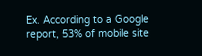Ex. According to a Google report, 53% of mobile site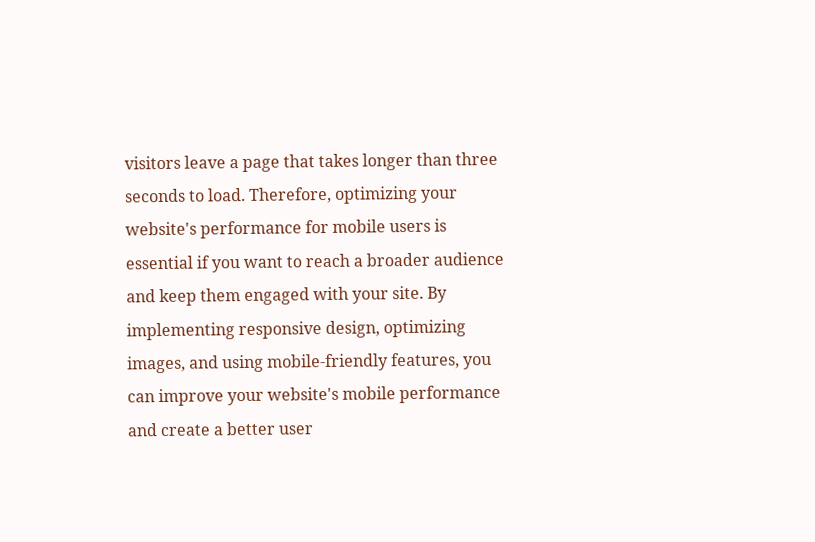visitors leave a page that takes longer than three seconds to load. Therefore, optimizing your website's performance for mobile users is essential if you want to reach a broader audience and keep them engaged with your site. By implementing responsive design, optimizing images, and using mobile-friendly features, you can improve your website's mobile performance and create a better user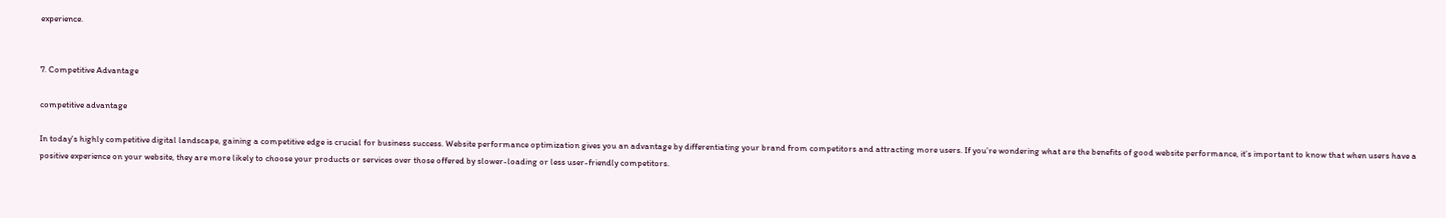experience.


7. Competitive Advantage

competitive advantage

In today's highly competitive digital landscape, gaining a competitive edge is crucial for business success. Website performance optimization gives you an advantage by differentiating your brand from competitors and attracting more users. If you’re wondering what are the benefits of good website performance, it’s important to know that when users have a positive experience on your website, they are more likely to choose your products or services over those offered by slower-loading or less user-friendly competitors.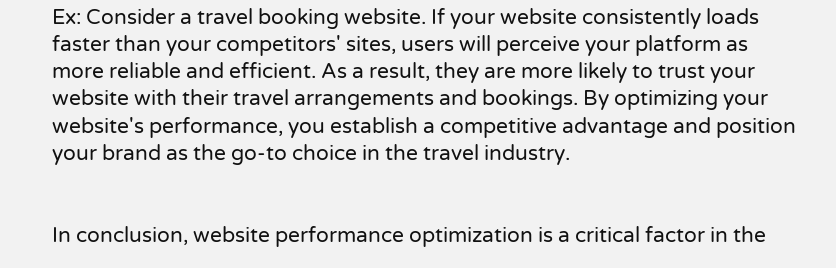Ex: Consider a travel booking website. If your website consistently loads faster than your competitors' sites, users will perceive your platform as more reliable and efficient. As a result, they are more likely to trust your website with their travel arrangements and bookings. By optimizing your website's performance, you establish a competitive advantage and position your brand as the go-to choice in the travel industry.


In conclusion, website performance optimization is a critical factor in the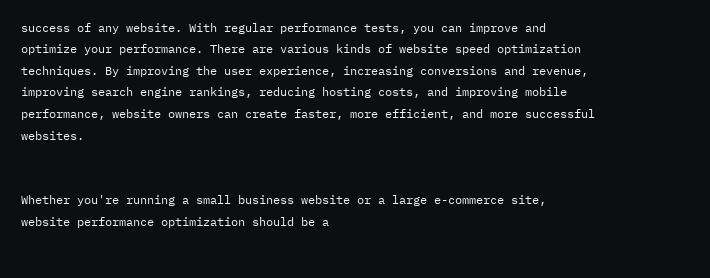success of any website. With regular performance tests, you can improve and optimize your performance. There are various kinds of website speed optimization techniques. By improving the user experience, increasing conversions and revenue, improving search engine rankings, reducing hosting costs, and improving mobile performance, website owners can create faster, more efficient, and more successful websites.


Whether you're running a small business website or a large e-commerce site, website performance optimization should be a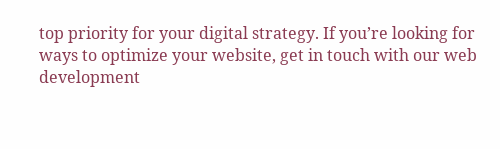top priority for your digital strategy. If you’re looking for ways to optimize your website, get in touch with our web development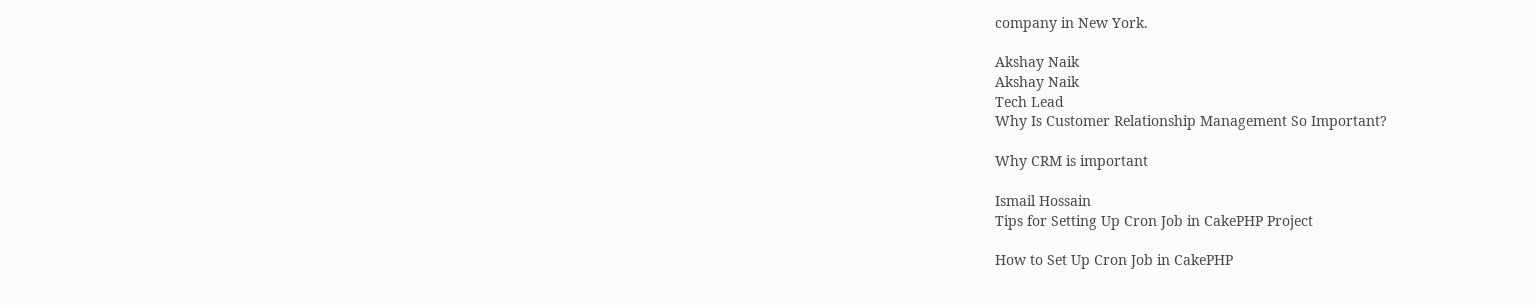company in New York.

Akshay Naik
Akshay Naik
Tech Lead
Why Is Customer Relationship Management So Important?

Why CRM is important

Ismail Hossain
Tips for Setting Up Cron Job in CakePHP Project

How to Set Up Cron Job in CakePHP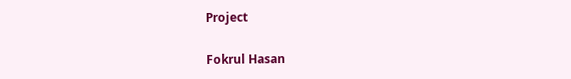Project

Fokrul Hasan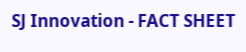SJ Innovation - FACT SHEET